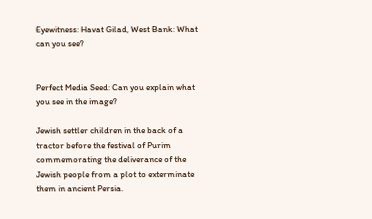Eyewitness: Havat Gilad, West Bank: What can you see?


Perfect Media Seed: Can you explain what you see in the image?

Jewish settler children in the back of a tractor before the festival of Purim commemorating the deliverance of the Jewish people from a plot to exterminate them in ancient Persia.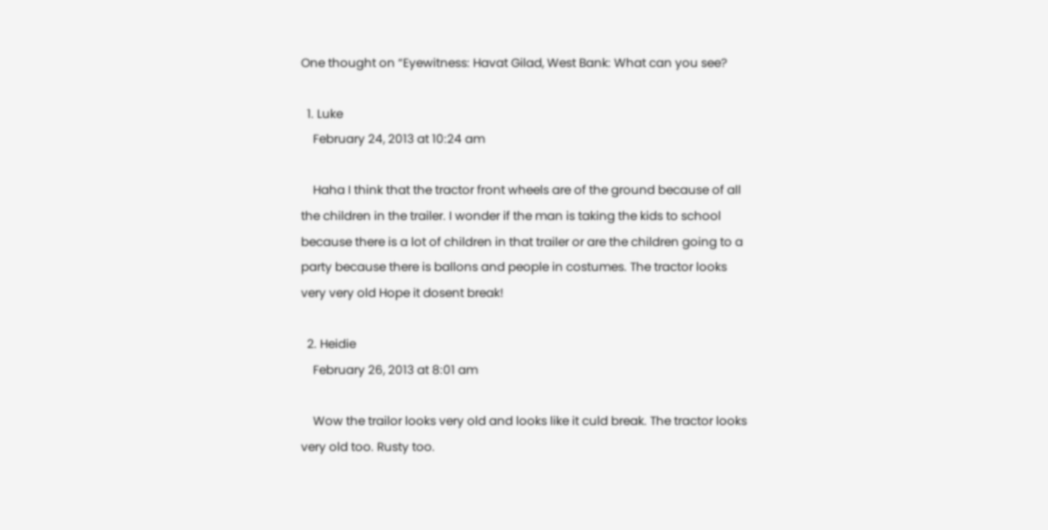One thought on “Eyewitness: Havat Gilad, West Bank: What can you see?

  1. Luke
    February 24, 2013 at 10:24 am

    Haha I think that the tractor front wheels are of the ground because of all the children in the trailer. I wonder if the man is taking the kids to school because there is a lot of children in that trailer or are the children going to a party because there is ballons and people in costumes. The tractor looks very very old Hope it dosent break!

  2. Heidie
    February 26, 2013 at 8:01 am

    Wow the trailor looks very old and looks like it culd break. The tractor looks very old too. Rusty too.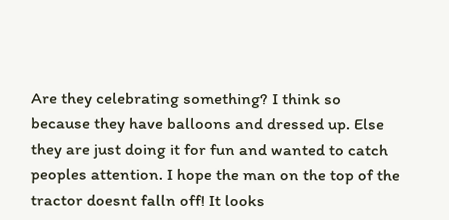Are they celebrating something? I think so because they have balloons and dressed up. Else they are just doing it for fun and wanted to catch peoples attention. I hope the man on the top of the tractor doesnt falln off! It looks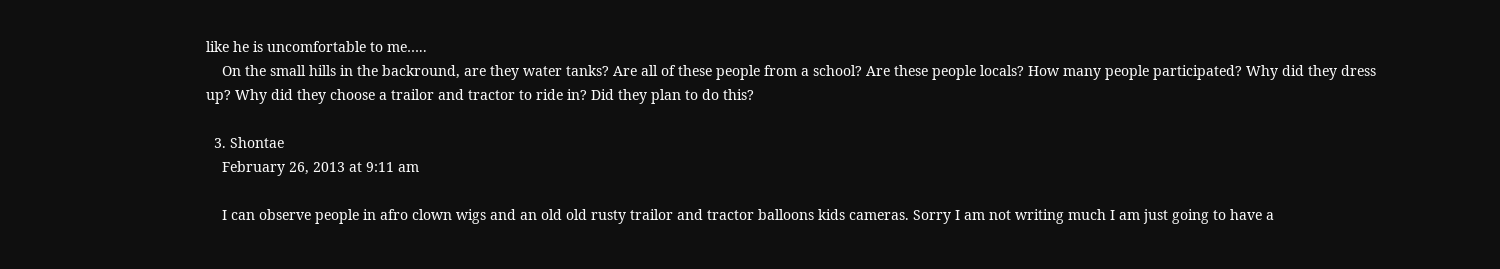like he is uncomfortable to me…..
    On the small hills in the backround, are they water tanks? Are all of these people from a school? Are these people locals? How many people participated? Why did they dress up? Why did they choose a trailor and tractor to ride in? Did they plan to do this?

  3. Shontae
    February 26, 2013 at 9:11 am

    I can observe people in afro clown wigs and an old old rusty trailor and tractor balloons kids cameras. Sorry I am not writing much I am just going to have a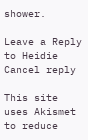shower.

Leave a Reply to Heidie Cancel reply

This site uses Akismet to reduce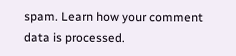spam. Learn how your comment data is processed.